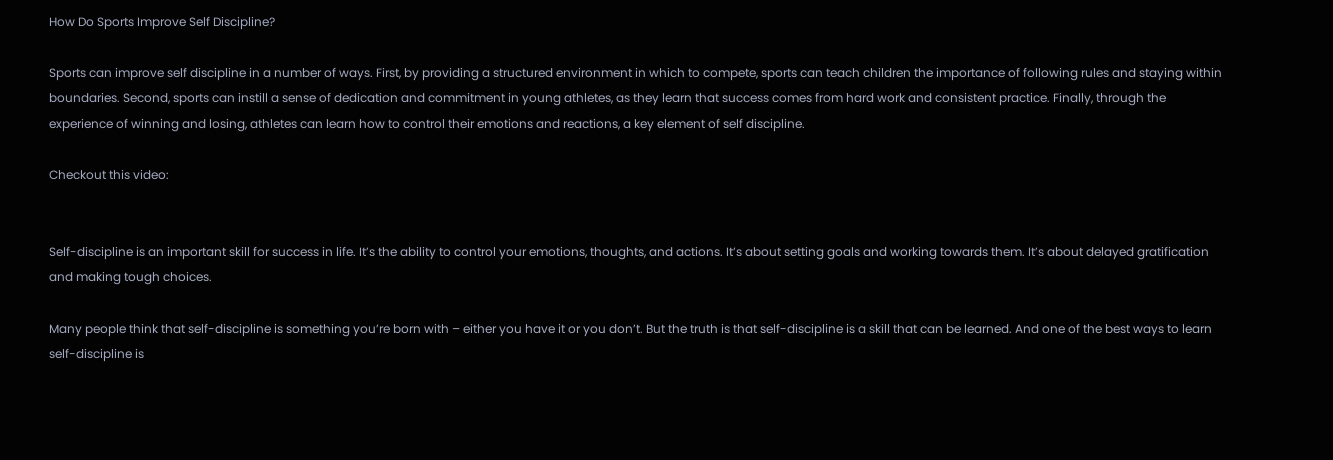How Do Sports Improve Self Discipline?

Sports can improve self discipline in a number of ways. First, by providing a structured environment in which to compete, sports can teach children the importance of following rules and staying within boundaries. Second, sports can instill a sense of dedication and commitment in young athletes, as they learn that success comes from hard work and consistent practice. Finally, through the experience of winning and losing, athletes can learn how to control their emotions and reactions, a key element of self discipline.

Checkout this video:


Self-discipline is an important skill for success in life. It’s the ability to control your emotions, thoughts, and actions. It’s about setting goals and working towards them. It’s about delayed gratification and making tough choices.

Many people think that self-discipline is something you’re born with – either you have it or you don’t. But the truth is that self-discipline is a skill that can be learned. And one of the best ways to learn self-discipline is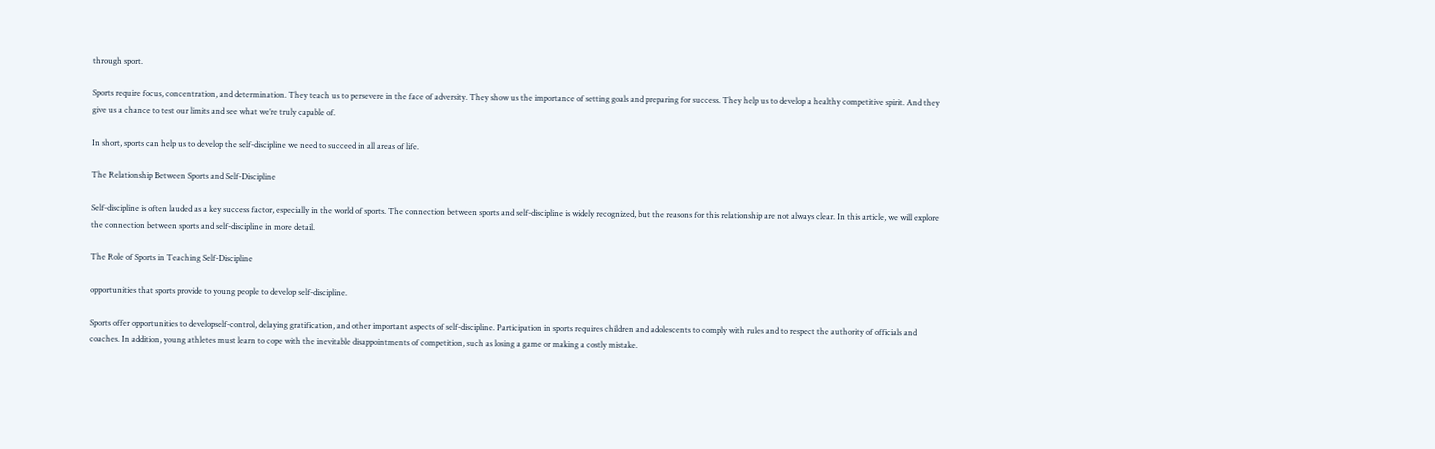through sport.

Sports require focus, concentration, and determination. They teach us to persevere in the face of adversity. They show us the importance of setting goals and preparing for success. They help us to develop a healthy competitive spirit. And they give us a chance to test our limits and see what we’re truly capable of.

In short, sports can help us to develop the self-discipline we need to succeed in all areas of life.

The Relationship Between Sports and Self-Discipline

Self-discipline is often lauded as a key success factor, especially in the world of sports. The connection between sports and self-discipline is widely recognized, but the reasons for this relationship are not always clear. In this article, we will explore the connection between sports and self-discipline in more detail.

The Role of Sports in Teaching Self-Discipline

opportunities that sports provide to young people to develop self-discipline.

Sports offer opportunities to developself-control, delaying gratification, and other important aspects of self-discipline. Participation in sports requires children and adolescents to comply with rules and to respect the authority of officials and coaches. In addition, young athletes must learn to cope with the inevitable disappointments of competition, such as losing a game or making a costly mistake.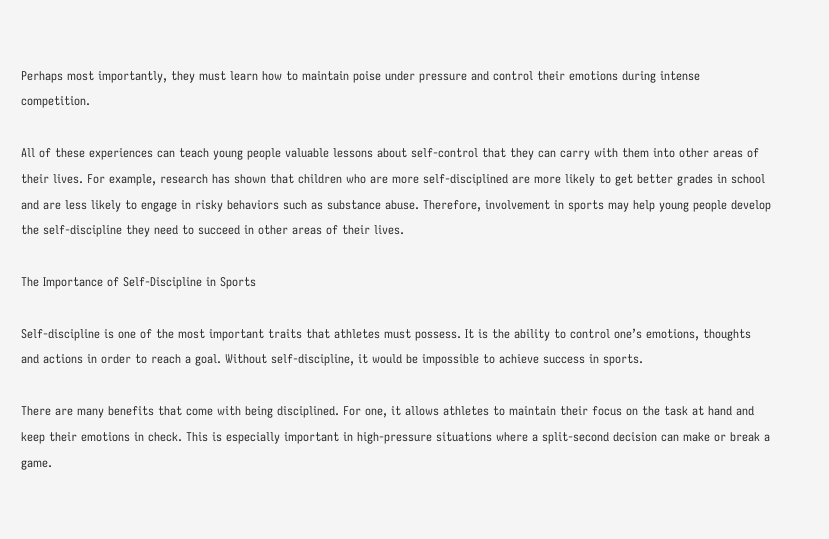Perhaps most importantly, they must learn how to maintain poise under pressure and control their emotions during intense competition.

All of these experiences can teach young people valuable lessons about self-control that they can carry with them into other areas of their lives. For example, research has shown that children who are more self-disciplined are more likely to get better grades in school and are less likely to engage in risky behaviors such as substance abuse. Therefore, involvement in sports may help young people develop the self-discipline they need to succeed in other areas of their lives.

The Importance of Self-Discipline in Sports

Self-discipline is one of the most important traits that athletes must possess. It is the ability to control one’s emotions, thoughts and actions in order to reach a goal. Without self-discipline, it would be impossible to achieve success in sports.

There are many benefits that come with being disciplined. For one, it allows athletes to maintain their focus on the task at hand and keep their emotions in check. This is especially important in high-pressure situations where a split-second decision can make or break a game.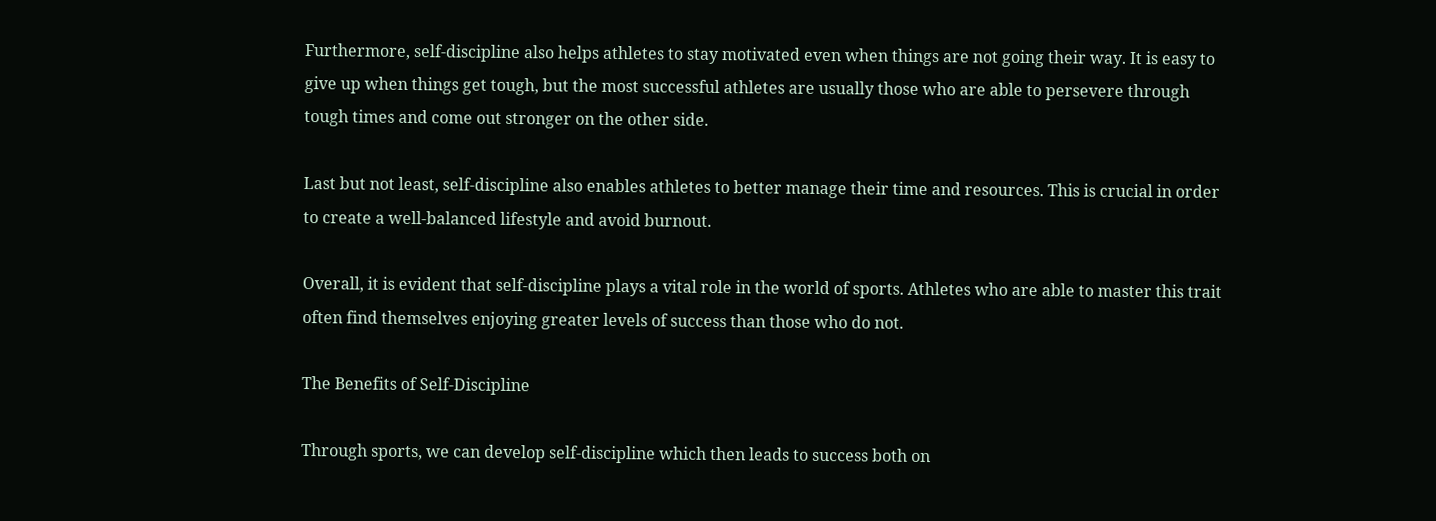Furthermore, self-discipline also helps athletes to stay motivated even when things are not going their way. It is easy to give up when things get tough, but the most successful athletes are usually those who are able to persevere through tough times and come out stronger on the other side.

Last but not least, self-discipline also enables athletes to better manage their time and resources. This is crucial in order to create a well-balanced lifestyle and avoid burnout.

Overall, it is evident that self-discipline plays a vital role in the world of sports. Athletes who are able to master this trait often find themselves enjoying greater levels of success than those who do not.

The Benefits of Self-Discipline

Through sports, we can develop self-discipline which then leads to success both on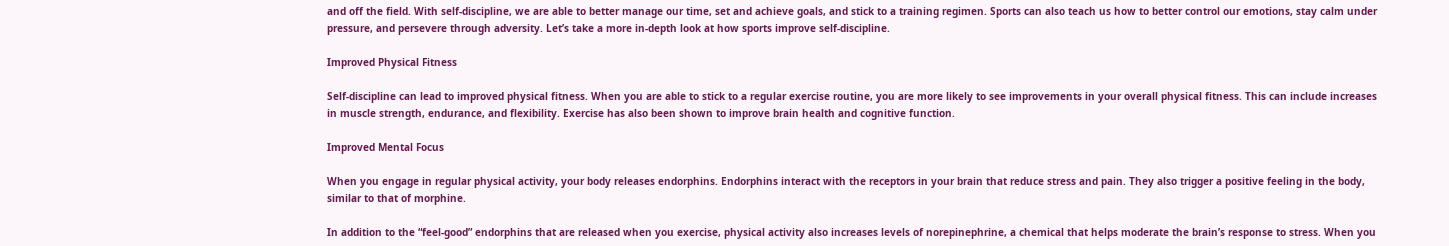and off the field. With self-discipline, we are able to better manage our time, set and achieve goals, and stick to a training regimen. Sports can also teach us how to better control our emotions, stay calm under pressure, and persevere through adversity. Let’s take a more in-depth look at how sports improve self-discipline.

Improved Physical Fitness

Self-discipline can lead to improved physical fitness. When you are able to stick to a regular exercise routine, you are more likely to see improvements in your overall physical fitness. This can include increases in muscle strength, endurance, and flexibility. Exercise has also been shown to improve brain health and cognitive function.

Improved Mental Focus

When you engage in regular physical activity, your body releases endorphins. Endorphins interact with the receptors in your brain that reduce stress and pain. They also trigger a positive feeling in the body, similar to that of morphine.

In addition to the “feel-good” endorphins that are released when you exercise, physical activity also increases levels of norepinephrine, a chemical that helps moderate the brain’s response to stress. When you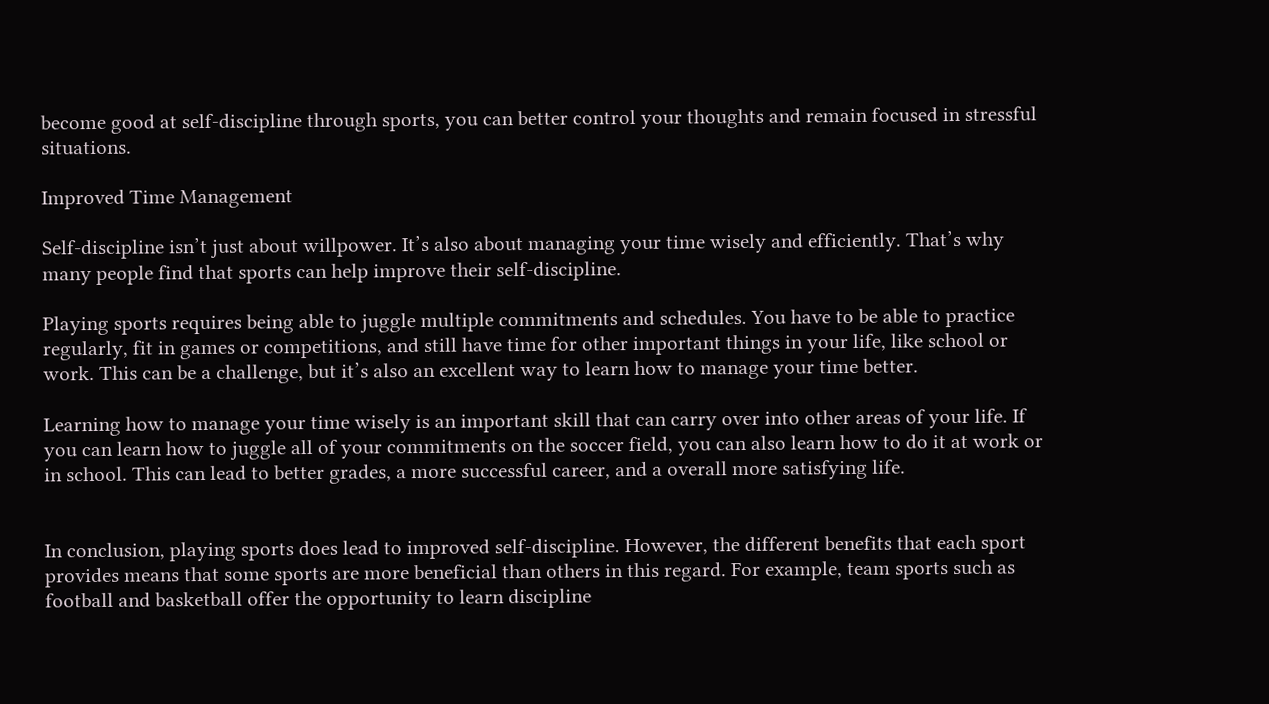become good at self-discipline through sports, you can better control your thoughts and remain focused in stressful situations.

Improved Time Management

Self-discipline isn’t just about willpower. It’s also about managing your time wisely and efficiently. That’s why many people find that sports can help improve their self-discipline.

Playing sports requires being able to juggle multiple commitments and schedules. You have to be able to practice regularly, fit in games or competitions, and still have time for other important things in your life, like school or work. This can be a challenge, but it’s also an excellent way to learn how to manage your time better.

Learning how to manage your time wisely is an important skill that can carry over into other areas of your life. If you can learn how to juggle all of your commitments on the soccer field, you can also learn how to do it at work or in school. This can lead to better grades, a more successful career, and a overall more satisfying life.


In conclusion, playing sports does lead to improved self-discipline. However, the different benefits that each sport provides means that some sports are more beneficial than others in this regard. For example, team sports such as football and basketball offer the opportunity to learn discipline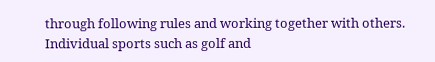through following rules and working together with others. Individual sports such as golf and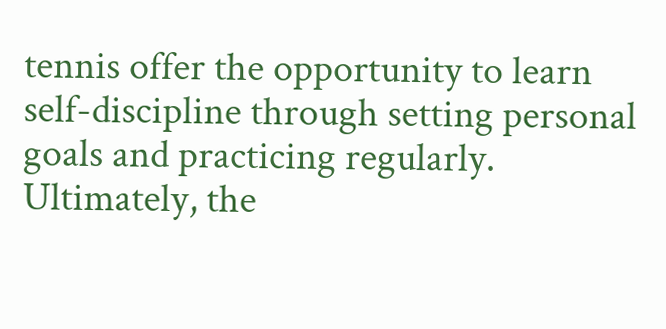tennis offer the opportunity to learn self-discipline through setting personal goals and practicing regularly. Ultimately, the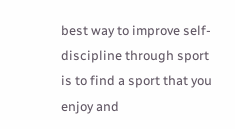best way to improve self-discipline through sport is to find a sport that you enjoy and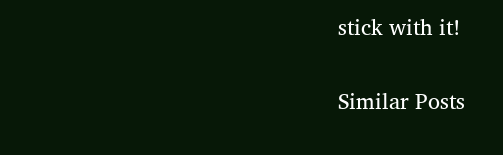stick with it!

Similar Posts